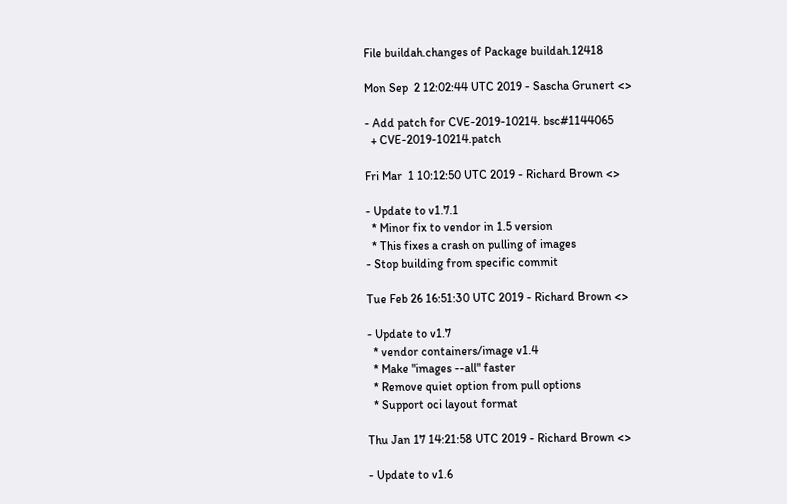File buildah.changes of Package buildah.12418

Mon Sep  2 12:02:44 UTC 2019 - Sascha Grunert <>

- Add patch for CVE-2019-10214. bsc#1144065
  + CVE-2019-10214.patch

Fri Mar  1 10:12:50 UTC 2019 - Richard Brown <>

- Update to v1.7.1
  * Minor fix to vendor in 1.5 version
  * This fixes a crash on pulling of images
- Stop building from specific commit

Tue Feb 26 16:51:30 UTC 2019 - Richard Brown <>

- Update to v1.7
  * vendor containers/image v1.4
  * Make "images --all" faster
  * Remove quiet option from pull options
  * Support oci layout format

Thu Jan 17 14:21:58 UTC 2019 - Richard Brown <>

- Update to v1.6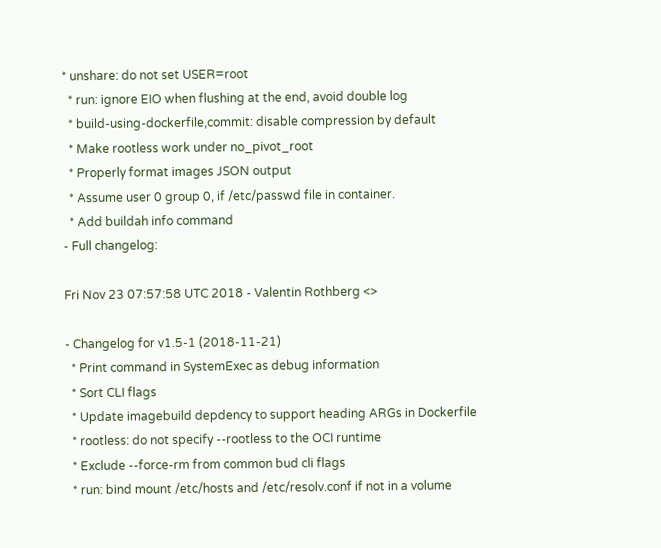* unshare: do not set USER=root
  * run: ignore EIO when flushing at the end, avoid double log
  * build-using-dockerfile,commit: disable compression by default
  * Make rootless work under no_pivot_root
  * Properly format images JSON output
  * Assume user 0 group 0, if /etc/passwd file in container.
  * Add buildah info command
- Full changelog:

Fri Nov 23 07:57:58 UTC 2018 - Valentin Rothberg <>

- Changelog for v1.5-1 (2018-11-21)
  * Print command in SystemExec as debug information
  * Sort CLI flags
  * Update imagebuild depdency to support heading ARGs in Dockerfile
  * rootless: do not specify --rootless to the OCI runtime
  * Exclude --force-rm from common bud cli flags
  * run: bind mount /etc/hosts and /etc/resolv.conf if not in a volume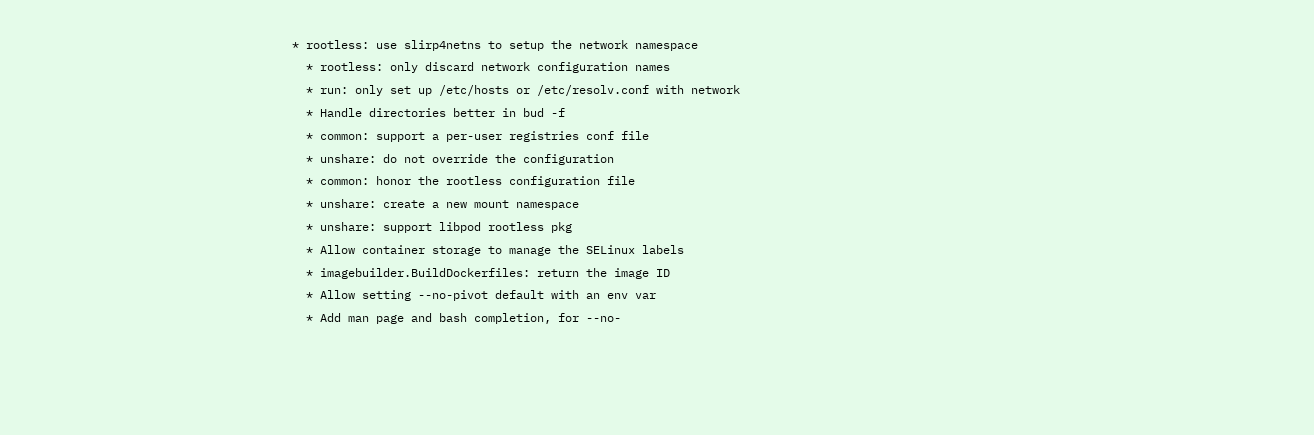* rootless: use slirp4netns to setup the network namespace
  * rootless: only discard network configuration names
  * run: only set up /etc/hosts or /etc/resolv.conf with network
  * Handle directories better in bud -f
  * common: support a per-user registries conf file
  * unshare: do not override the configuration
  * common: honor the rootless configuration file
  * unshare: create a new mount namespace
  * unshare: support libpod rootless pkg
  * Allow container storage to manage the SELinux labels
  * imagebuilder.BuildDockerfiles: return the image ID
  * Allow setting --no-pivot default with an env var
  * Add man page and bash completion, for --no-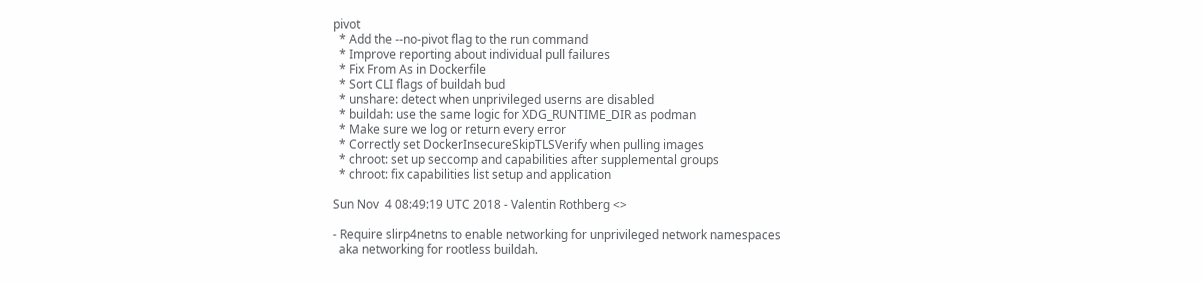pivot
  * Add the --no-pivot flag to the run command
  * Improve reporting about individual pull failures
  * Fix From As in Dockerfile
  * Sort CLI flags of buildah bud
  * unshare: detect when unprivileged userns are disabled
  * buildah: use the same logic for XDG_RUNTIME_DIR as podman
  * Make sure we log or return every error
  * Correctly set DockerInsecureSkipTLSVerify when pulling images
  * chroot: set up seccomp and capabilities after supplemental groups
  * chroot: fix capabilities list setup and application

Sun Nov  4 08:49:19 UTC 2018 - Valentin Rothberg <>

- Require slirp4netns to enable networking for unprivileged network namespaces
  aka networking for rootless buildah.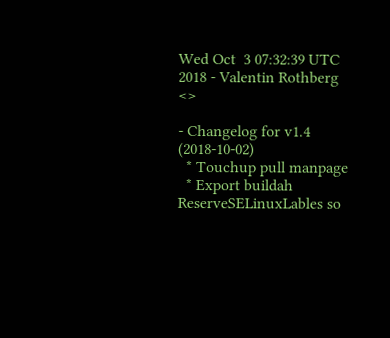Wed Oct  3 07:32:39 UTC 2018 - Valentin Rothberg <>

- Changelog for v1.4 (2018-10-02)
  * Touchup pull manpage
  * Export buildah ReserveSELinuxLables so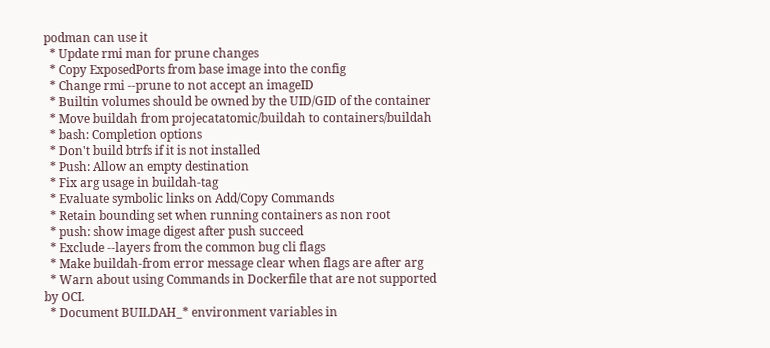podman can use it
  * Update rmi man for prune changes
  * Copy ExposedPorts from base image into the config
  * Change rmi --prune to not accept an imageID
  * Builtin volumes should be owned by the UID/GID of the container
  * Move buildah from projecatatomic/buildah to containers/buildah
  * bash: Completion options
  * Don't build btrfs if it is not installed
  * Push: Allow an empty destination
  * Fix arg usage in buildah-tag
  * Evaluate symbolic links on Add/Copy Commands
  * Retain bounding set when running containers as non root
  * push: show image digest after push succeed
  * Exclude --layers from the common bug cli flags
  * Make buildah-from error message clear when flags are after arg
  * Warn about using Commands in Dockerfile that are not supported by OCI.
  * Document BUILDAH_* environment variables in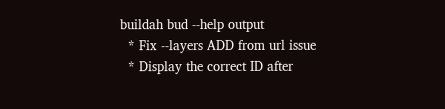buildah bud --help output
  * Fix --layers ADD from url issue
  * Display the correct ID after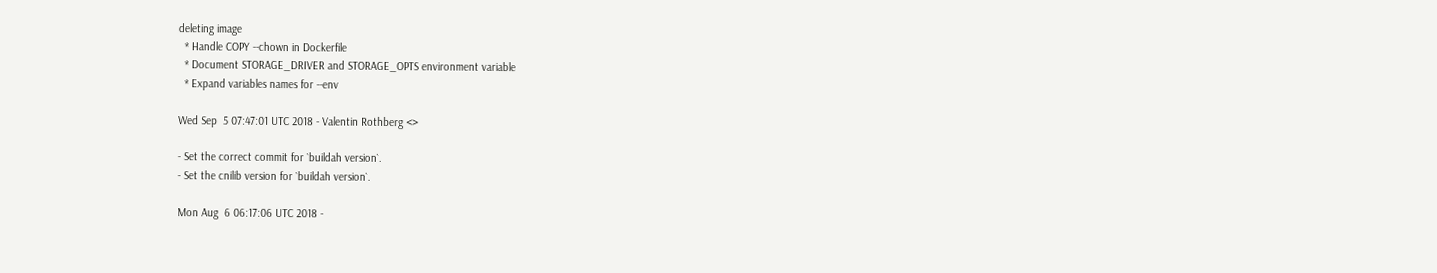deleting image
  * Handle COPY --chown in Dockerfile
  * Document STORAGE_DRIVER and STORAGE_OPTS environment variable
  * Expand variables names for --env

Wed Sep  5 07:47:01 UTC 2018 - Valentin Rothberg <>

- Set the correct commit for `buildah version`.
- Set the cnilib version for `buildah version`.

Mon Aug  6 06:17:06 UTC 2018 -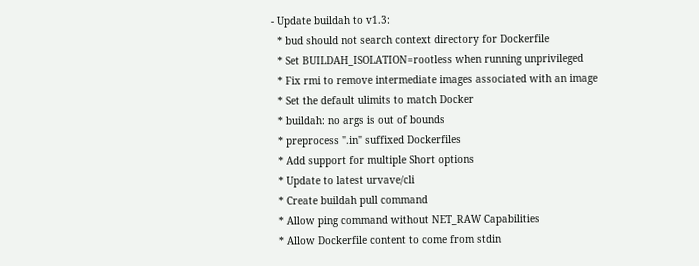- Update buildah to v1.3:
  * bud should not search context directory for Dockerfile
  * Set BUILDAH_ISOLATION=rootless when running unprivileged
  * Fix rmi to remove intermediate images associated with an image
  * Set the default ulimits to match Docker
  * buildah: no args is out of bounds
  * preprocess ".in" suffixed Dockerfiles
  * Add support for multiple Short options
  * Update to latest urvave/cli
  * Create buildah pull command
  * Allow ping command without NET_RAW Capabilities
  * Allow Dockerfile content to come from stdin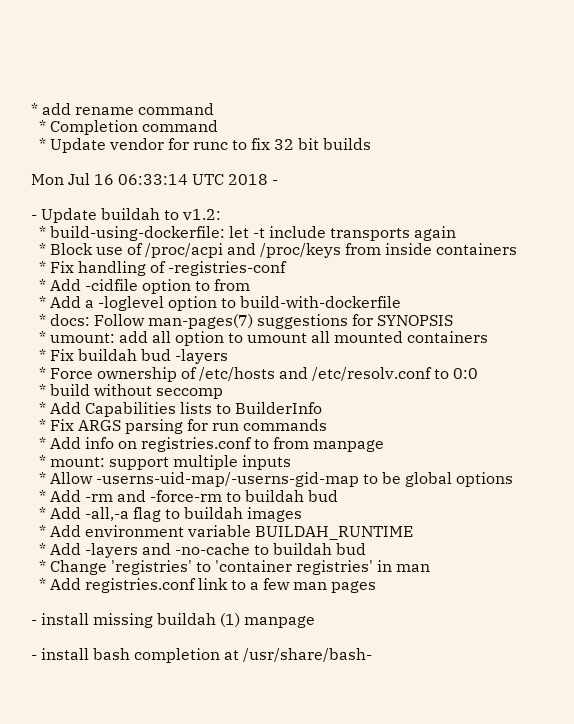* add rename command
  * Completion command
  * Update vendor for runc to fix 32 bit builds

Mon Jul 16 06:33:14 UTC 2018 -

- Update buildah to v1.2:
  * build-using-dockerfile: let -t include transports again
  * Block use of /proc/acpi and /proc/keys from inside containers
  * Fix handling of -registries-conf
  * Add -cidfile option to from
  * Add a -loglevel option to build-with-dockerfile
  * docs: Follow man-pages(7) suggestions for SYNOPSIS
  * umount: add all option to umount all mounted containers
  * Fix buildah bud -layers
  * Force ownership of /etc/hosts and /etc/resolv.conf to 0:0
  * build without seccomp
  * Add Capabilities lists to BuilderInfo
  * Fix ARGS parsing for run commands
  * Add info on registries.conf to from manpage
  * mount: support multiple inputs
  * Allow -userns-uid-map/-userns-gid-map to be global options
  * Add -rm and -force-rm to buildah bud
  * Add -all,-a flag to buildah images
  * Add environment variable BUILDAH_RUNTIME
  * Add -layers and -no-cache to buildah bud
  * Change 'registries' to 'container registries' in man
  * Add registries.conf link to a few man pages

- install missing buildah (1) manpage

- install bash completion at /usr/share/bash-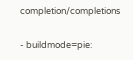completion/completions

- buildmode=pie: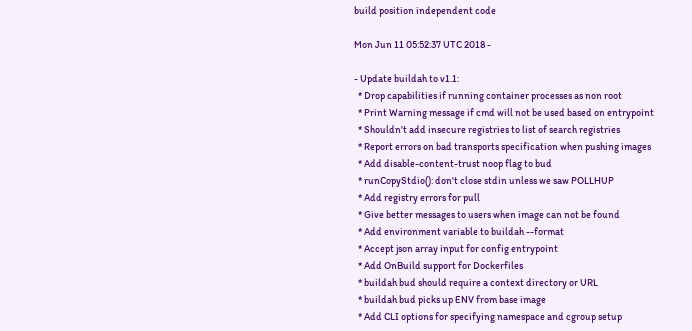build position independent code

Mon Jun 11 05:52:37 UTC 2018 -

- Update buildah to v1.1:
  * Drop capabilities if running container processes as non root
  * Print Warning message if cmd will not be used based on entrypoint
  * Shouldn't add insecure registries to list of search registries
  * Report errors on bad transports specification when pushing images
  * Add disable-content-trust noop flag to bud
  * runCopyStdio(): don't close stdin unless we saw POLLHUP
  * Add registry errors for pull
  * Give better messages to users when image can not be found
  * Add environment variable to buildah --format
  * Accept json array input for config entrypoint
  * Add OnBuild support for Dockerfiles
  * buildah bud should require a context directory or URL
  * buildah bud picks up ENV from base image
  * Add CLI options for specifying namespace and cgroup setup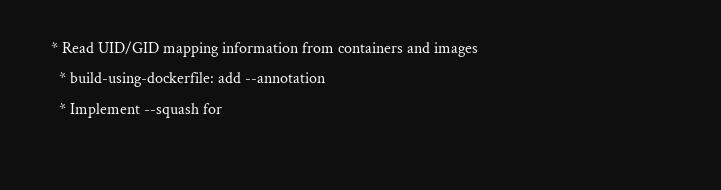* Read UID/GID mapping information from containers and images
  * build-using-dockerfile: add --annotation
  * Implement --squash for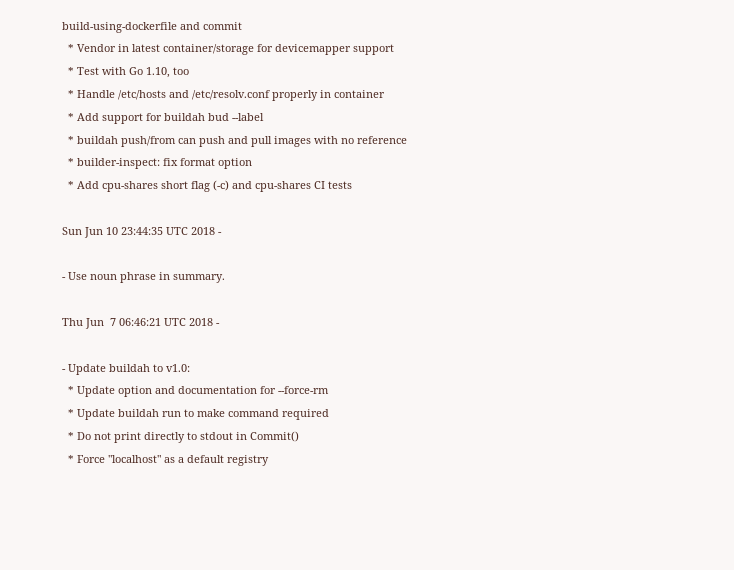build-using-dockerfile and commit
  * Vendor in latest container/storage for devicemapper support
  * Test with Go 1.10, too
  * Handle /etc/hosts and /etc/resolv.conf properly in container
  * Add support for buildah bud --label
  * buildah push/from can push and pull images with no reference
  * builder-inspect: fix format option
  * Add cpu-shares short flag (-c) and cpu-shares CI tests

Sun Jun 10 23:44:35 UTC 2018 -

- Use noun phrase in summary.

Thu Jun  7 06:46:21 UTC 2018 -

- Update buildah to v1.0:
  * Update option and documentation for --force-rm
  * Update buildah run to make command required
  * Do not print directly to stdout in Commit()
  * Force "localhost" as a default registry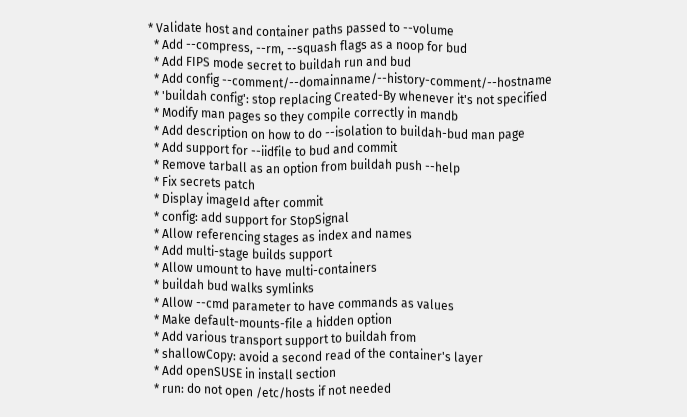* Validate host and container paths passed to --volume
  * Add --compress, --rm, --squash flags as a noop for bud
  * Add FIPS mode secret to buildah run and bud
  * Add config --comment/--domainname/--history-comment/--hostname
  * 'buildah config': stop replacing Created-By whenever it's not specified
  * Modify man pages so they compile correctly in mandb
  * Add description on how to do --isolation to buildah-bud man page
  * Add support for --iidfile to bud and commit
  * Remove tarball as an option from buildah push --help
  * Fix secrets patch
  * Display imageId after commit
  * config: add support for StopSignal
  * Allow referencing stages as index and names
  * Add multi-stage builds support
  * Allow umount to have multi-containers
  * buildah bud walks symlinks
  * Allow --cmd parameter to have commands as values
  * Make default-mounts-file a hidden option
  * Add various transport support to buildah from
  * shallowCopy: avoid a second read of the container's layer
  * Add openSUSE in install section
  * run: do not open /etc/hosts if not needed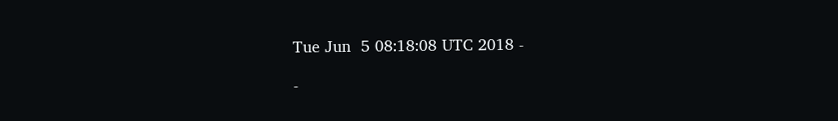Tue Jun  5 08:18:08 UTC 2018 -

-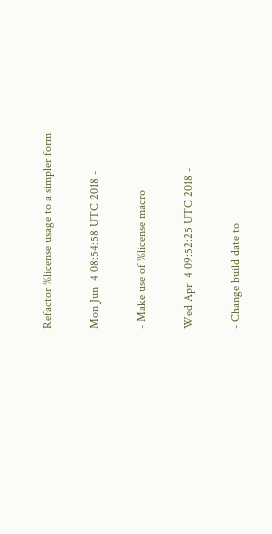Refactor %license usage to a simpler form

Mon Jun  4 08:54:58 UTC 2018 -

- Make use of %license macro

Wed Apr  4 09:52:25 UTC 2018 -

- Change build date to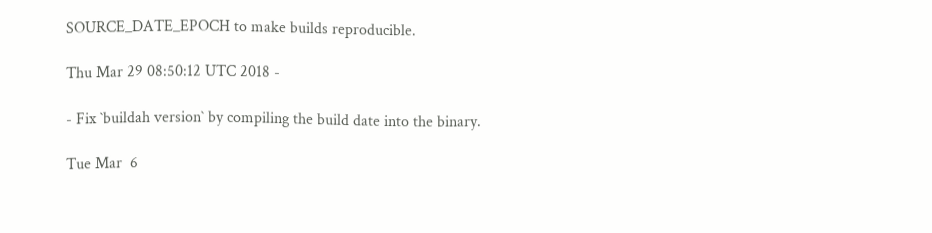SOURCE_DATE_EPOCH to make builds reproducible.

Thu Mar 29 08:50:12 UTC 2018 -

- Fix `buildah version` by compiling the build date into the binary.

Tue Mar  6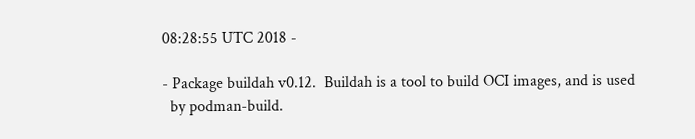08:28:55 UTC 2018 -

- Package buildah v0.12.  Buildah is a tool to build OCI images, and is used
  by podman-build.